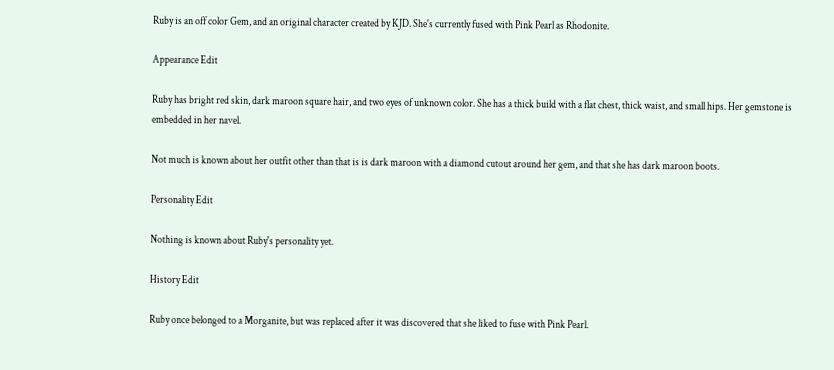Ruby is an off color Gem, and an original character created by KJD. She's currently fused with Pink Pearl as Rhodonite.

Appearance Edit

Ruby has bright red skin, dark maroon square hair, and two eyes of unknown color. She has a thick build with a flat chest, thick waist, and small hips. Her gemstone is embedded in her navel.

Not much is known about her outfit other than that is is dark maroon with a diamond cutout around her gem, and that she has dark maroon boots.

Personality Edit

Nothing is known about Ruby's personality yet.

History Edit

Ruby once belonged to a Morganite, but was replaced after it was discovered that she liked to fuse with Pink Pearl.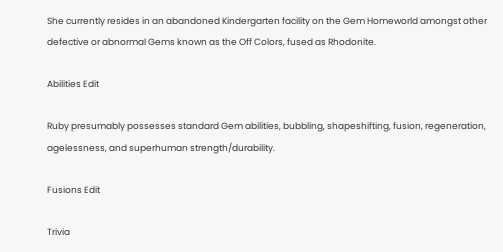She currently resides in an abandoned Kindergarten facility on the Gem Homeworld amongst other defective or abnormal Gems known as the Off Colors, fused as Rhodonite.

Abilities Edit

Ruby presumably possesses standard Gem abilities, bubbling, shapeshifting, fusion, regeneration, agelessness, and superhuman strength/durability.

Fusions Edit

Trivia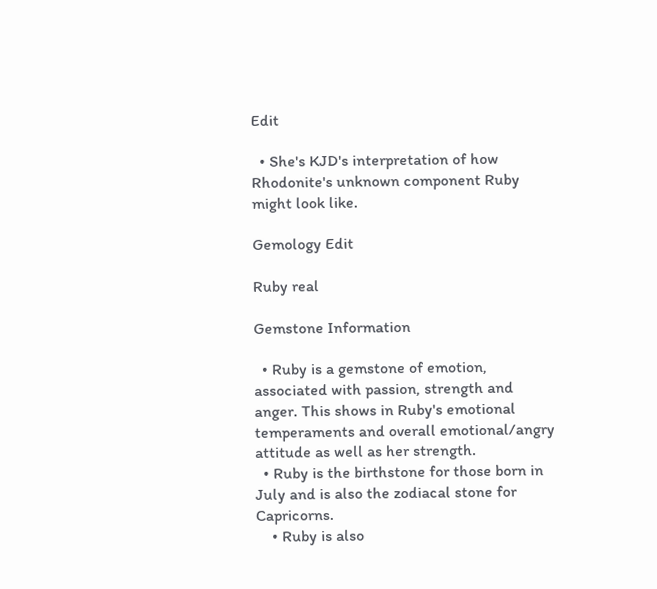Edit

  • She's KJD's interpretation of how Rhodonite's unknown component Ruby might look like.

Gemology Edit

Ruby real

Gemstone Information

  • Ruby is a gemstone of emotion, associated with passion, strength and anger. This shows in Ruby's emotional temperaments and overall emotional/angry attitude as well as her strength.
  • Ruby is the birthstone for those born in July and is also the zodiacal stone for Capricorns.
    • Ruby is also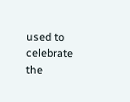used to celebrate the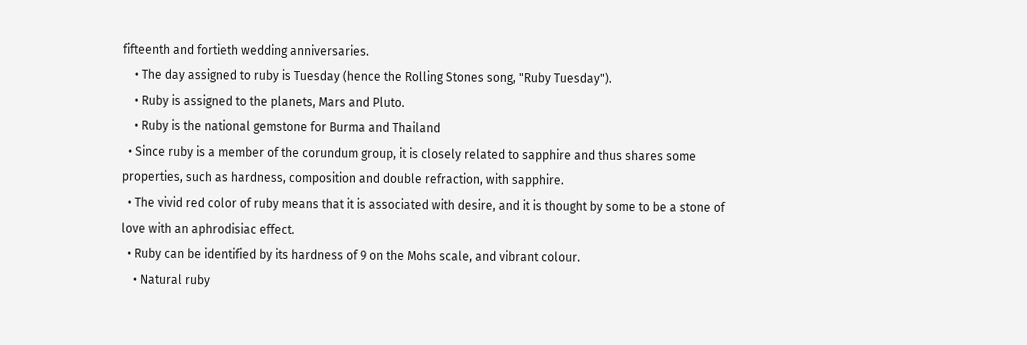fifteenth and fortieth wedding anniversaries.
    • The day assigned to ruby is Tuesday (hence the Rolling Stones song, "Ruby Tuesday").
    • Ruby is assigned to the planets, Mars and Pluto.
    • Ruby is the national gemstone for Burma and Thailand
  • Since ruby is a member of the corundum group, it is closely related to sapphire and thus shares some properties, such as hardness, composition and double refraction, with sapphire.
  • The vivid red color of ruby means that it is associated with desire, and it is thought by some to be a stone of love with an aphrodisiac effect.
  • Ruby can be identified by its hardness of 9 on the Mohs scale, and vibrant colour.
    • Natural ruby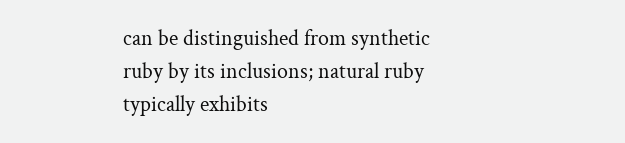can be distinguished from synthetic ruby by its inclusions; natural ruby typically exhibits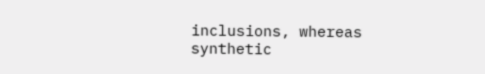inclusions, whereas synthetic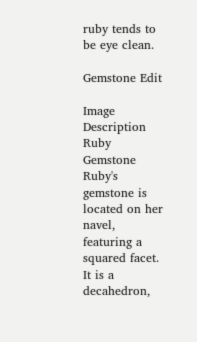ruby tends to be eye clean.

Gemstone Edit

Image Description
Ruby Gemstone
Ruby's gemstone is located on her navel, featuring a squared facet. It is a decahedron,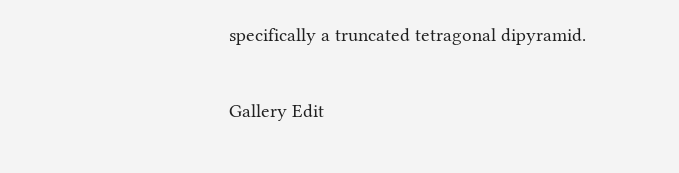specifically a truncated tetragonal dipyramid.

Gallery Edit